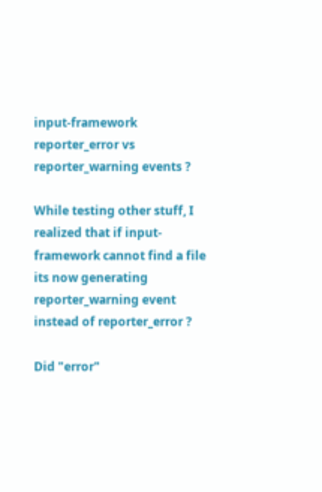input-framework reporter_error vs reporter_warning events ?

While testing other stuff, I realized that if input-framework cannot find a file
its now generating reporter_warning event instead of reporter_error ?

Did "error"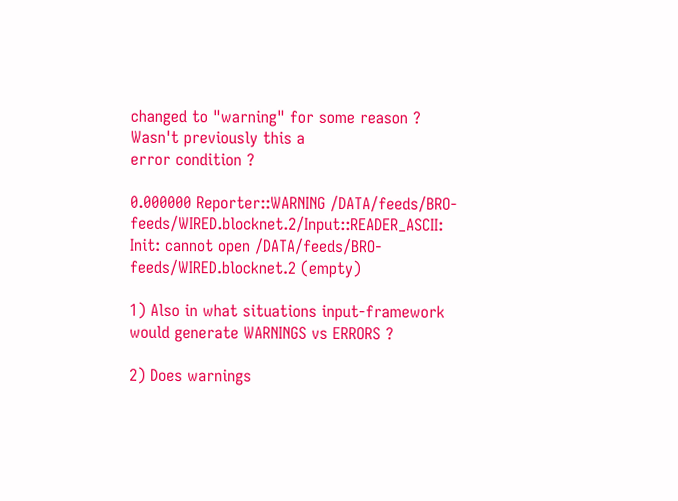changed to "warning" for some reason ? Wasn't previously this a
error condition ?

0.000000 Reporter::WARNING /DATA/feeds/BRO-feeds/WIRED.blocknet.2/Input::READER_ASCII: Init: cannot open /DATA/feeds/BRO-feeds/WIRED.blocknet.2 (empty)

1) Also in what situations input-framework would generate WARNINGS vs ERRORS ?

2) Does warnings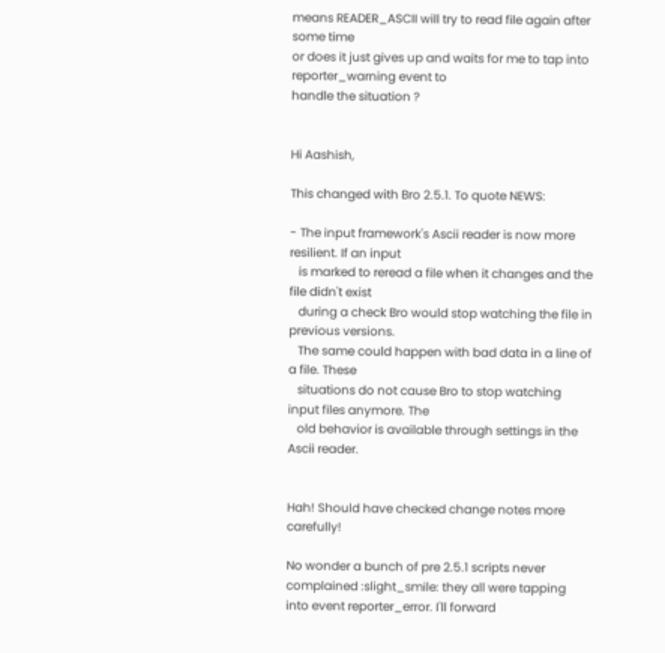means READER_ASCII will try to read file again after some time
or does it just gives up and waits for me to tap into reporter_warning event to
handle the situation ?


Hi Aashish,

This changed with Bro 2.5.1. To quote NEWS:

- The input framework's Ascii reader is now more resilient. If an input
   is marked to reread a file when it changes and the file didn't exist
   during a check Bro would stop watching the file in previous versions.
   The same could happen with bad data in a line of a file. These
   situations do not cause Bro to stop watching input files anymore. The
   old behavior is available through settings in the Ascii reader.


Hah! Should have checked change notes more carefully!

No wonder a bunch of pre 2.5.1 scripts never complained :slight_smile: they all were tapping
into event reporter_error. I'll forward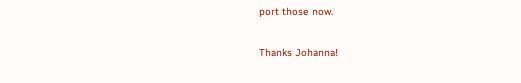port those now.

Thanks Johanna!